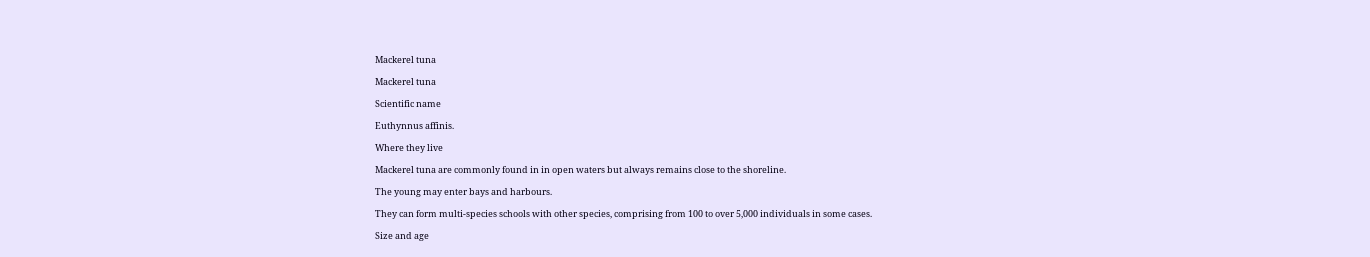Mackerel tuna

Mackerel tuna

Scientific name

Euthynnus affinis.

Where they live

Mackerel tuna are commonly found in in open waters but always remains close to the shoreline.

The young may enter bays and harbours.

They can form multi-species schools with other species, comprising from 100 to over 5,000 individuals in some cases.

Size and age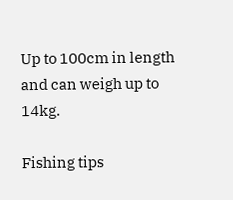Up to 100cm in length and can weigh up to 14kg.

Fishing tips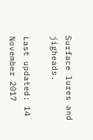Surface lures and jigheads.

Last updated: 14 November 2017